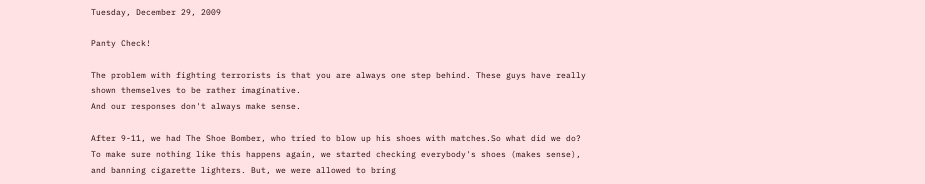Tuesday, December 29, 2009

Panty Check!

The problem with fighting terrorists is that you are always one step behind. These guys have really shown themselves to be rather imaginative.
And our responses don't always make sense.

After 9-11, we had The Shoe Bomber, who tried to blow up his shoes with matches.So what did we do? To make sure nothing like this happens again, we started checking everybody's shoes (makes sense), and banning cigarette lighters. But, we were allowed to bring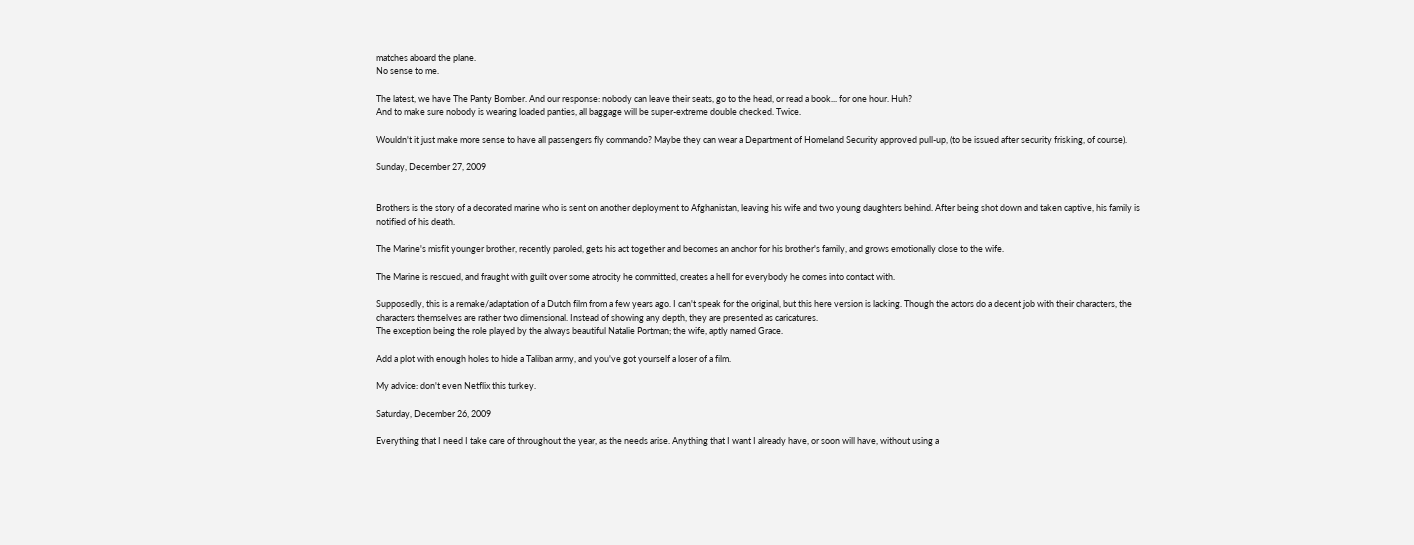matches aboard the plane.
No sense to me.

The latest, we have The Panty Bomber. And our response: nobody can leave their seats, go to the head, or read a book... for one hour. Huh?
And to make sure nobody is wearing loaded panties, all baggage will be super-extreme double checked. Twice.

Wouldn't it just make more sense to have all passengers fly commando? Maybe they can wear a Department of Homeland Security approved pull-up, (to be issued after security frisking, of course).

Sunday, December 27, 2009


Brothers is the story of a decorated marine who is sent on another deployment to Afghanistan, leaving his wife and two young daughters behind. After being shot down and taken captive, his family is notified of his death.

The Marine's misfit younger brother, recently paroled, gets his act together and becomes an anchor for his brother's family, and grows emotionally close to the wife.

The Marine is rescued, and fraught with guilt over some atrocity he committed, creates a hell for everybody he comes into contact with.

Supposedly, this is a remake/adaptation of a Dutch film from a few years ago. I can't speak for the original, but this here version is lacking. Though the actors do a decent job with their characters, the characters themselves are rather two dimensional. Instead of showing any depth, they are presented as caricatures.
The exception being the role played by the always beautiful Natalie Portman; the wife, aptly named Grace.

Add a plot with enough holes to hide a Taliban army, and you've got yourself a loser of a film.

My advice: don't even Netflix this turkey.

Saturday, December 26, 2009

Everything that I need I take care of throughout the year, as the needs arise. Anything that I want I already have, or soon will have, without using a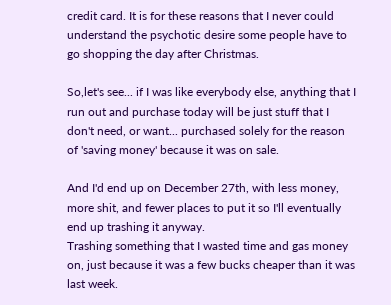credit card. It is for these reasons that I never could understand the psychotic desire some people have to go shopping the day after Christmas.

So,let's see... if I was like everybody else, anything that I run out and purchase today will be just stuff that I don't need, or want... purchased solely for the reason of 'saving money' because it was on sale.

And I'd end up on December 27th, with less money, more shit, and fewer places to put it so I'll eventually end up trashing it anyway.
Trashing something that I wasted time and gas money on, just because it was a few bucks cheaper than it was last week.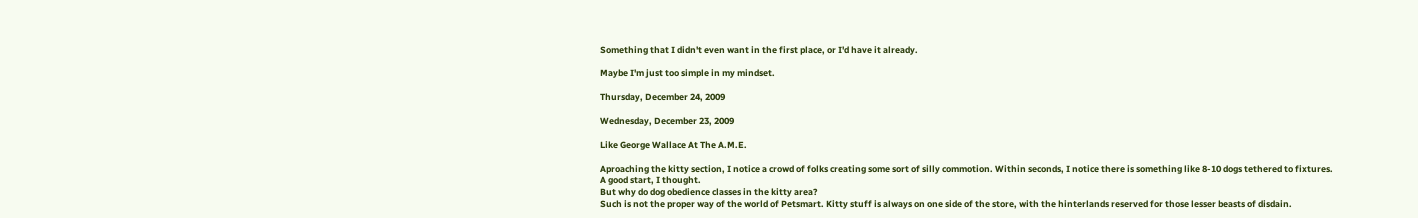Something that I didn't even want in the first place, or I'd have it already.

Maybe I'm just too simple in my mindset.

Thursday, December 24, 2009

Wednesday, December 23, 2009

Like George Wallace At The A.M.E.

Aproaching the kitty section, I notice a crowd of folks creating some sort of silly commotion. Within seconds, I notice there is something like 8-10 dogs tethered to fixtures.
A good start, I thought.
But why do dog obedience classes in the kitty area?
Such is not the proper way of the world of Petsmart. Kitty stuff is always on one side of the store, with the hinterlands reserved for those lesser beasts of disdain.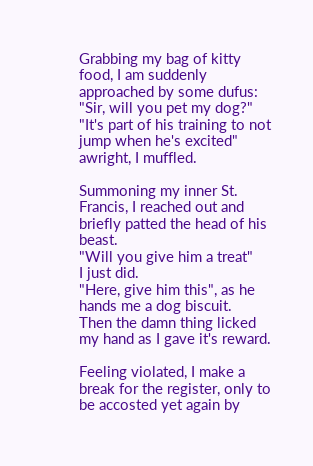Grabbing my bag of kitty food, I am suddenly approached by some dufus:
"Sir, will you pet my dog?"
"It's part of his training to not jump when he's excited"
awright, I muffled.

Summoning my inner St. Francis, I reached out and briefly patted the head of his beast.
"Will you give him a treat"
I just did.
"Here, give him this", as he hands me a dog biscuit.
Then the damn thing licked my hand as I gave it's reward.

Feeling violated, I make a break for the register, only to be accosted yet again by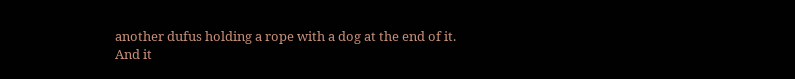another dufus holding a rope with a dog at the end of it.
And it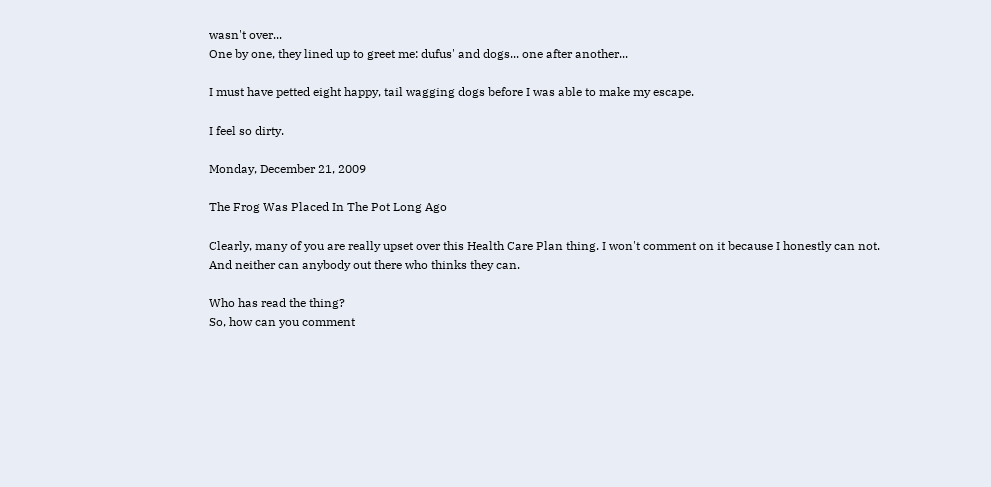wasn't over...
One by one, they lined up to greet me: dufus' and dogs... one after another...

I must have petted eight happy, tail wagging dogs before I was able to make my escape.

I feel so dirty.

Monday, December 21, 2009

The Frog Was Placed In The Pot Long Ago

Clearly, many of you are really upset over this Health Care Plan thing. I won't comment on it because I honestly can not.
And neither can anybody out there who thinks they can.

Who has read the thing?
So, how can you comment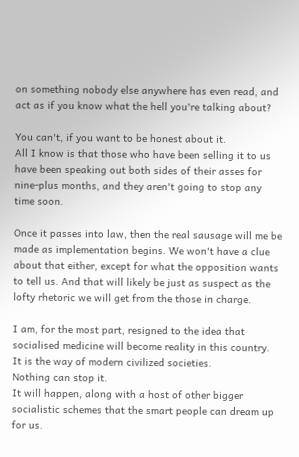on something nobody else anywhere has even read, and act as if you know what the hell you're talking about?

You can't, if you want to be honest about it.
All I know is that those who have been selling it to us have been speaking out both sides of their asses for nine-plus months, and they aren't going to stop any time soon.

Once it passes into law, then the real sausage will me be made as implementation begins. We won't have a clue about that either, except for what the opposition wants to tell us. And that will likely be just as suspect as the lofty rhetoric we will get from the those in charge.

I am, for the most part, resigned to the idea that socialised medicine will become reality in this country. It is the way of modern civilized societies.
Nothing can stop it.
It will happen, along with a host of other bigger socialistic schemes that the smart people can dream up for us.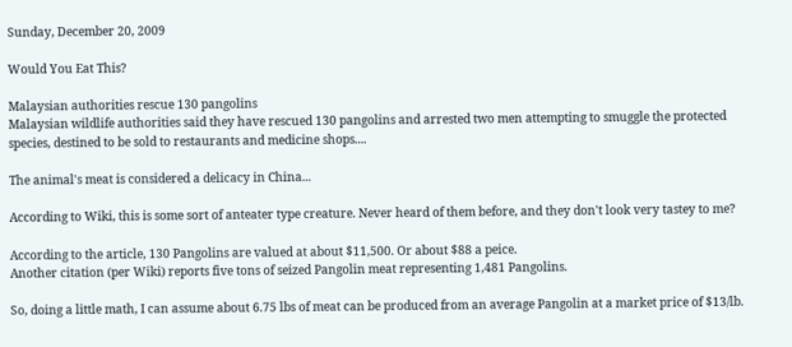Sunday, December 20, 2009

Would You Eat This?

Malaysian authorities rescue 130 pangolins
Malaysian wildlife authorities said they have rescued 130 pangolins and arrested two men attempting to smuggle the protected species, destined to be sold to restaurants and medicine shops....

The animal's meat is considered a delicacy in China...

According to Wiki, this is some sort of anteater type creature. Never heard of them before, and they don't look very tastey to me?

According to the article, 130 Pangolins are valued at about $11,500. Or about $88 a peice.
Another citation (per Wiki) reports five tons of seized Pangolin meat representing 1,481 Pangolins.

So, doing a little math, I can assume about 6.75 lbs of meat can be produced from an average Pangolin at a market price of $13/lb.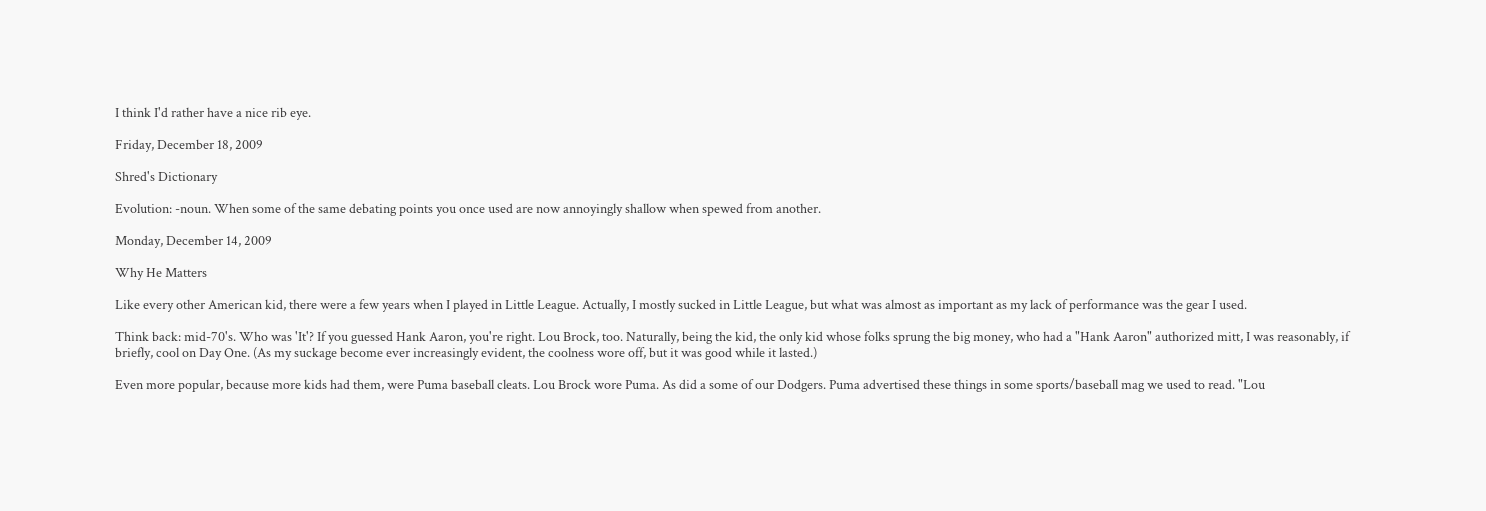I think I'd rather have a nice rib eye.

Friday, December 18, 2009

Shred's Dictionary

Evolution: -noun. When some of the same debating points you once used are now annoyingly shallow when spewed from another.

Monday, December 14, 2009

Why He Matters

Like every other American kid, there were a few years when I played in Little League. Actually, I mostly sucked in Little League, but what was almost as important as my lack of performance was the gear I used.

Think back: mid-70's. Who was 'It'? If you guessed Hank Aaron, you're right. Lou Brock, too. Naturally, being the kid, the only kid whose folks sprung the big money, who had a "Hank Aaron" authorized mitt, I was reasonably, if briefly, cool on Day One. (As my suckage become ever increasingly evident, the coolness wore off, but it was good while it lasted.)

Even more popular, because more kids had them, were Puma baseball cleats. Lou Brock wore Puma. As did a some of our Dodgers. Puma advertised these things in some sports/baseball mag we used to read. "Lou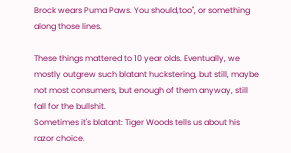Brock wears Puma Paws. You should,too", or something along those lines.

These things mattered to 10 year olds. Eventually, we mostly outgrew such blatant huckstering, but still, maybe not most consumers, but enough of them anyway, still fall for the bullshit.
Sometimes it's blatant: Tiger Woods tells us about his razor choice.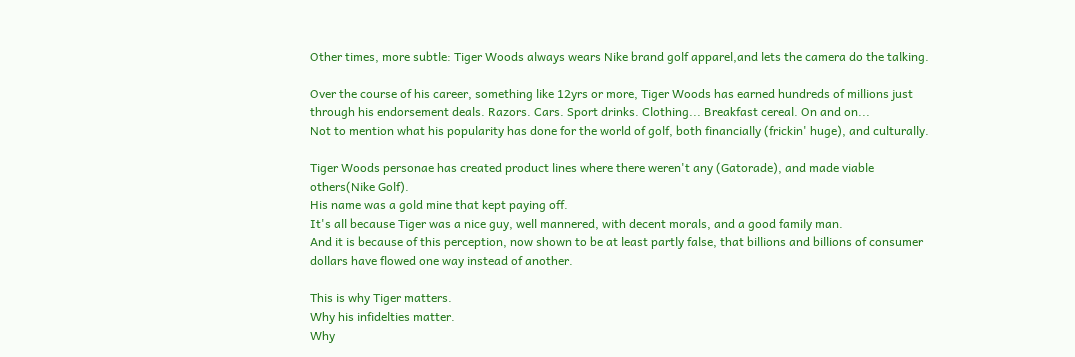Other times, more subtle: Tiger Woods always wears Nike brand golf apparel,and lets the camera do the talking.

Over the course of his career, something like 12yrs or more, Tiger Woods has earned hundreds of millions just through his endorsement deals. Razors. Cars. Sport drinks. Clothing... Breakfast cereal. On and on...
Not to mention what his popularity has done for the world of golf, both financially (frickin' huge), and culturally.

Tiger Woods personae has created product lines where there weren't any (Gatorade), and made viable others(Nike Golf).
His name was a gold mine that kept paying off.
It's all because Tiger was a nice guy, well mannered, with decent morals, and a good family man.
And it is because of this perception, now shown to be at least partly false, that billions and billions of consumer dollars have flowed one way instead of another.

This is why Tiger matters.
Why his infidelties matter.
Why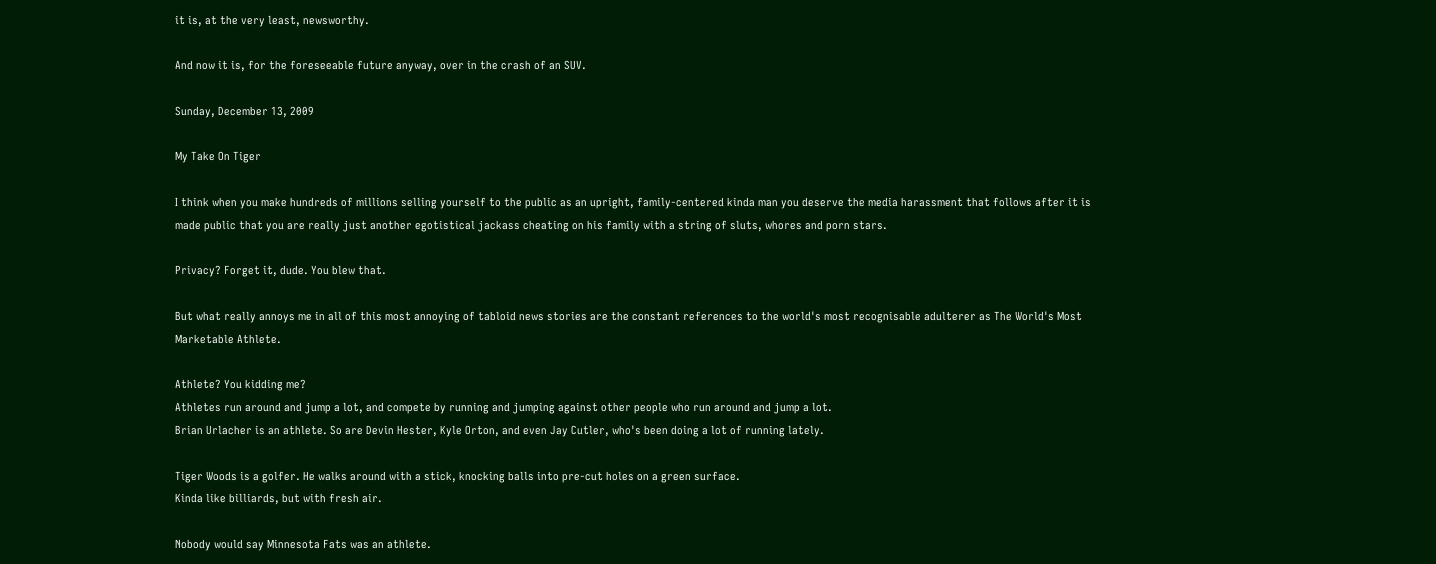it is, at the very least, newsworthy.

And now it is, for the foreseeable future anyway, over in the crash of an SUV.

Sunday, December 13, 2009

My Take On Tiger

I think when you make hundreds of millions selling yourself to the public as an upright, family-centered kinda man you deserve the media harassment that follows after it is made public that you are really just another egotistical jackass cheating on his family with a string of sluts, whores and porn stars.

Privacy? Forget it, dude. You blew that.

But what really annoys me in all of this most annoying of tabloid news stories are the constant references to the world's most recognisable adulterer as The World's Most Marketable Athlete.

Athlete? You kidding me?
Athletes run around and jump a lot, and compete by running and jumping against other people who run around and jump a lot.
Brian Urlacher is an athlete. So are Devin Hester, Kyle Orton, and even Jay Cutler, who's been doing a lot of running lately.

Tiger Woods is a golfer. He walks around with a stick, knocking balls into pre-cut holes on a green surface.
Kinda like billiards, but with fresh air.

Nobody would say Minnesota Fats was an athlete.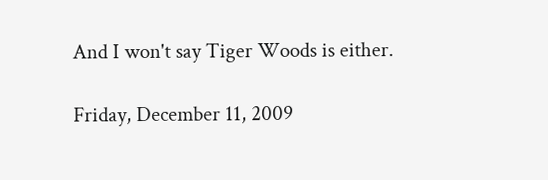And I won't say Tiger Woods is either.

Friday, December 11, 2009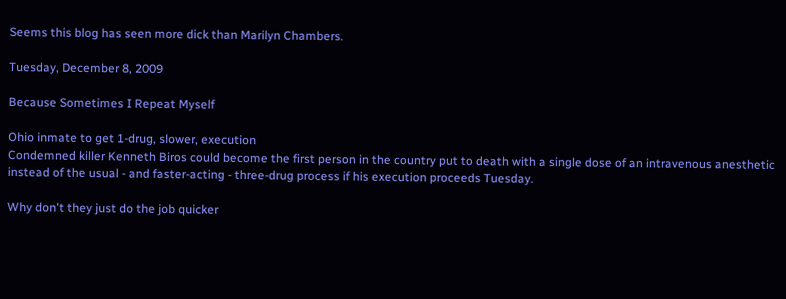Seems this blog has seen more dick than Marilyn Chambers.

Tuesday, December 8, 2009

Because Sometimes I Repeat Myself

Ohio inmate to get 1-drug, slower, execution
Condemned killer Kenneth Biros could become the first person in the country put to death with a single dose of an intravenous anesthetic instead of the usual - and faster-acting - three-drug process if his execution proceeds Tuesday.

Why don't they just do the job quicker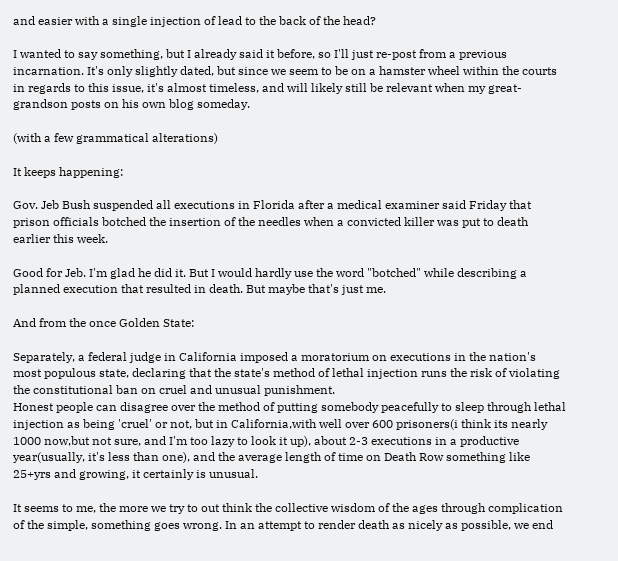and easier with a single injection of lead to the back of the head?

I wanted to say something, but I already said it before, so I'll just re-post from a previous incarnation. It's only slightly dated, but since we seem to be on a hamster wheel within the courts in regards to this issue, it's almost timeless, and will likely still be relevant when my great-grandson posts on his own blog someday.

(with a few grammatical alterations)

It keeps happening:

Gov. Jeb Bush suspended all executions in Florida after a medical examiner said Friday that prison officials botched the insertion of the needles when a convicted killer was put to death earlier this week.

Good for Jeb. I'm glad he did it. But I would hardly use the word "botched" while describing a planned execution that resulted in death. But maybe that's just me.

And from the once Golden State:

Separately, a federal judge in California imposed a moratorium on executions in the nation's most populous state, declaring that the state's method of lethal injection runs the risk of violating the constitutional ban on cruel and unusual punishment.
Honest people can disagree over the method of putting somebody peacefully to sleep through lethal injection as being 'cruel' or not, but in California,with well over 600 prisoners(i think its nearly 1000 now,but not sure, and I'm too lazy to look it up), about 2-3 executions in a productive year(usually, it's less than one), and the average length of time on Death Row something like 25+yrs and growing, it certainly is unusual.

It seems to me, the more we try to out think the collective wisdom of the ages through complication of the simple, something goes wrong. In an attempt to render death as nicely as possible, we end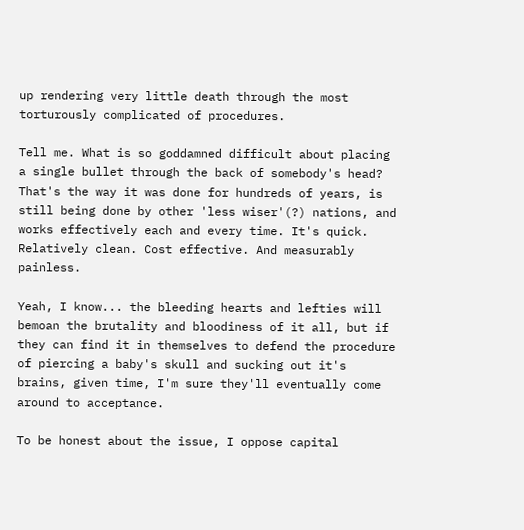up rendering very little death through the most torturously complicated of procedures.

Tell me. What is so goddamned difficult about placing a single bullet through the back of somebody's head? That's the way it was done for hundreds of years, is still being done by other 'less wiser'(?) nations, and works effectively each and every time. It's quick. Relatively clean. Cost effective. And measurably painless.

Yeah, I know... the bleeding hearts and lefties will bemoan the brutality and bloodiness of it all, but if they can find it in themselves to defend the procedure of piercing a baby's skull and sucking out it's brains, given time, I'm sure they'll eventually come around to acceptance.

To be honest about the issue, I oppose capital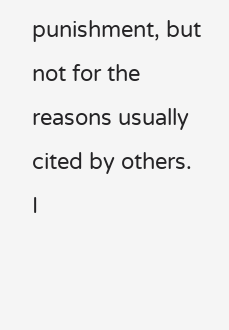punishment, but not for the reasons usually cited by others.
I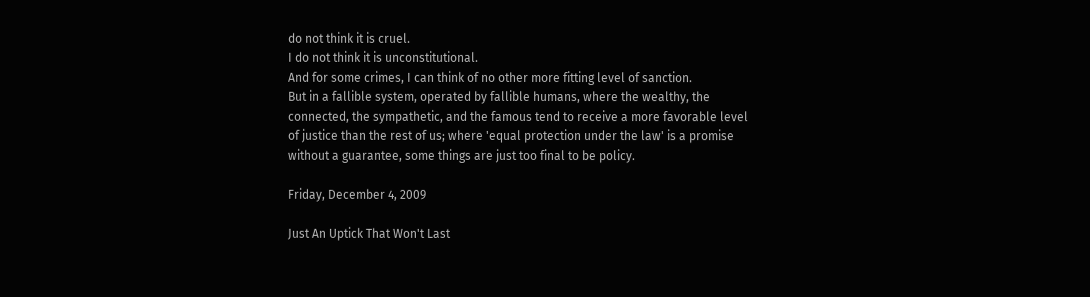do not think it is cruel.
I do not think it is unconstitutional.
And for some crimes, I can think of no other more fitting level of sanction.
But in a fallible system, operated by fallible humans, where the wealthy, the connected, the sympathetic, and the famous tend to receive a more favorable level of justice than the rest of us; where 'equal protection under the law' is a promise without a guarantee, some things are just too final to be policy.

Friday, December 4, 2009

Just An Uptick That Won't Last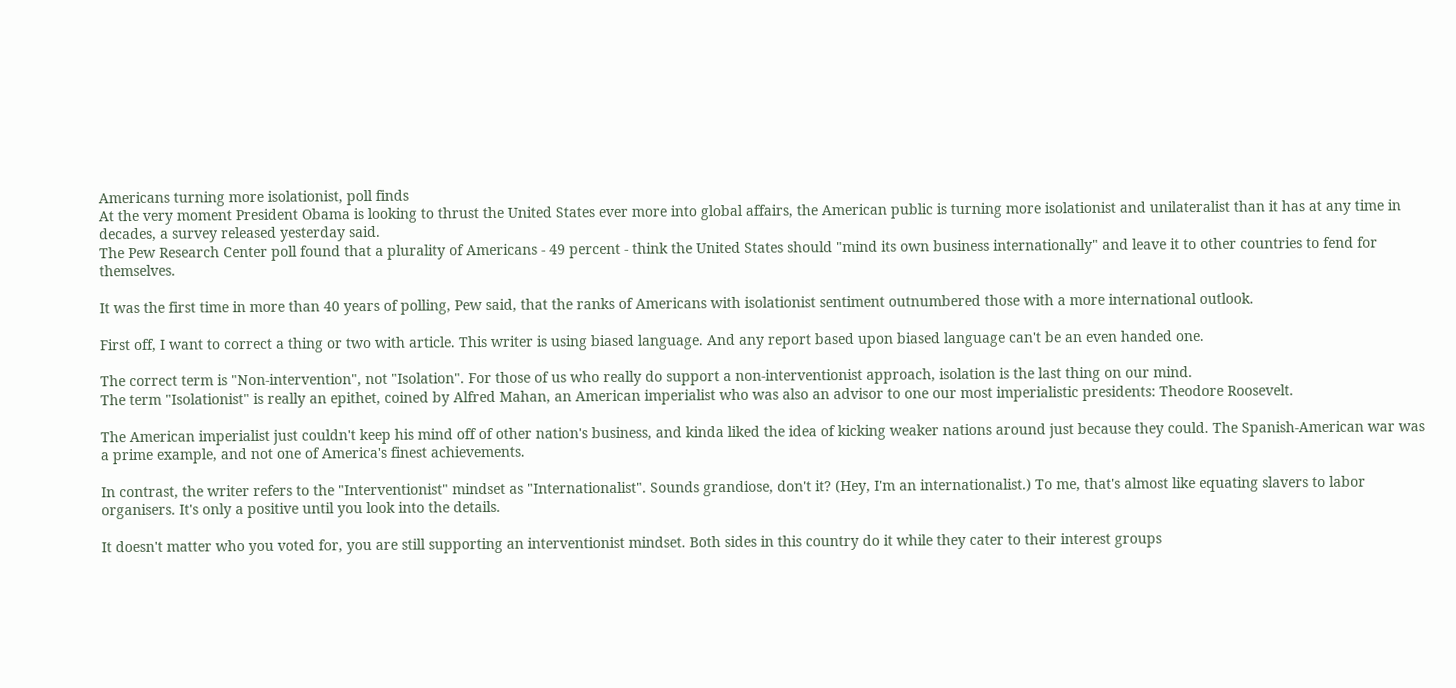Americans turning more isolationist, poll finds
At the very moment President Obama is looking to thrust the United States ever more into global affairs, the American public is turning more isolationist and unilateralist than it has at any time in decades, a survey released yesterday said.
The Pew Research Center poll found that a plurality of Americans - 49 percent - think the United States should "mind its own business internationally" and leave it to other countries to fend for themselves.

It was the first time in more than 40 years of polling, Pew said, that the ranks of Americans with isolationist sentiment outnumbered those with a more international outlook.

First off, I want to correct a thing or two with article. This writer is using biased language. And any report based upon biased language can't be an even handed one.

The correct term is "Non-intervention", not "Isolation". For those of us who really do support a non-interventionist approach, isolation is the last thing on our mind.
The term "Isolationist" is really an epithet, coined by Alfred Mahan, an American imperialist who was also an advisor to one our most imperialistic presidents: Theodore Roosevelt.

The American imperialist just couldn't keep his mind off of other nation's business, and kinda liked the idea of kicking weaker nations around just because they could. The Spanish-American war was a prime example, and not one of America's finest achievements.

In contrast, the writer refers to the "Interventionist" mindset as "Internationalist". Sounds grandiose, don't it? (Hey, I'm an internationalist.) To me, that's almost like equating slavers to labor organisers. It's only a positive until you look into the details.

It doesn't matter who you voted for, you are still supporting an interventionist mindset. Both sides in this country do it while they cater to their interest groups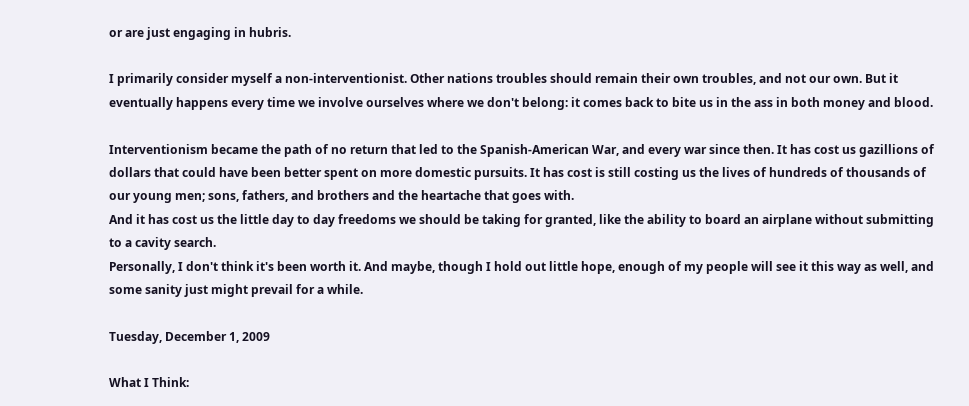or are just engaging in hubris.

I primarily consider myself a non-interventionist. Other nations troubles should remain their own troubles, and not our own. But it eventually happens every time we involve ourselves where we don't belong: it comes back to bite us in the ass in both money and blood.

Interventionism became the path of no return that led to the Spanish-American War, and every war since then. It has cost us gazillions of dollars that could have been better spent on more domestic pursuits. It has cost is still costing us the lives of hundreds of thousands of our young men; sons, fathers, and brothers and the heartache that goes with.
And it has cost us the little day to day freedoms we should be taking for granted, like the ability to board an airplane without submitting to a cavity search.
Personally, I don't think it's been worth it. And maybe, though I hold out little hope, enough of my people will see it this way as well, and some sanity just might prevail for a while.

Tuesday, December 1, 2009

What I Think: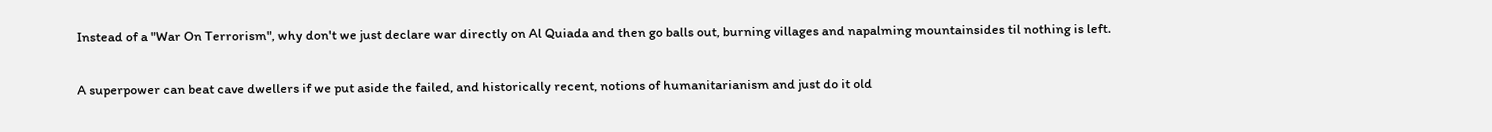Instead of a "War On Terrorism", why don't we just declare war directly on Al Quiada and then go balls out, burning villages and napalming mountainsides til nothing is left.

A superpower can beat cave dwellers if we put aside the failed, and historically recent, notions of humanitarianism and just do it old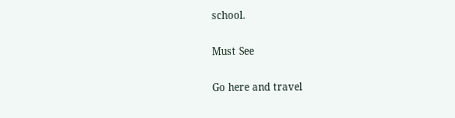school.

Must See

Go here and travel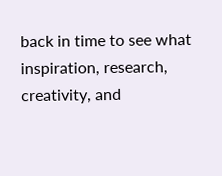back in time to see what inspiration, research, creativity, and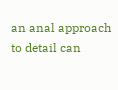an anal approach to detail can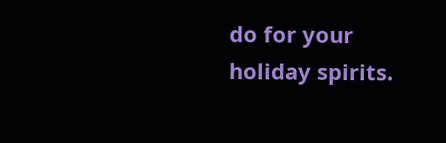do for your holiday spirits.